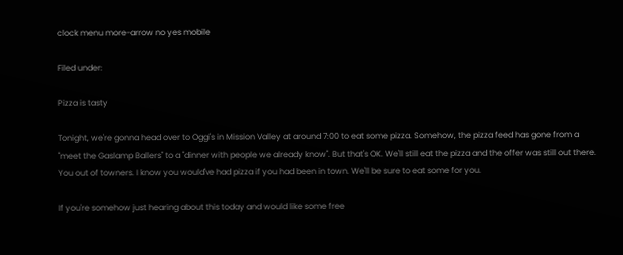clock menu more-arrow no yes mobile

Filed under:

Pizza is tasty

Tonight, we're gonna head over to Oggi's in Mission Valley at around 7:00 to eat some pizza. Somehow, the pizza feed has gone from a "meet the Gaslamp Ballers" to a "dinner with people we already know". But that's OK. We'll still eat the pizza and the offer was still out there. You out of towners. I know you would've had pizza if you had been in town. We'll be sure to eat some for you.

If you're somehow just hearing about this today and would like some free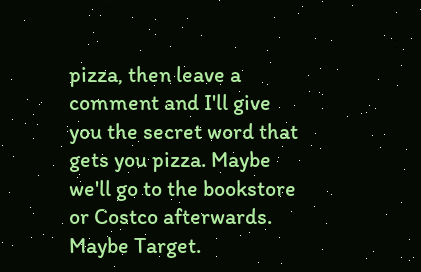pizza, then leave a comment and I'll give you the secret word that gets you pizza. Maybe we'll go to the bookstore or Costco afterwards. Maybe Target.